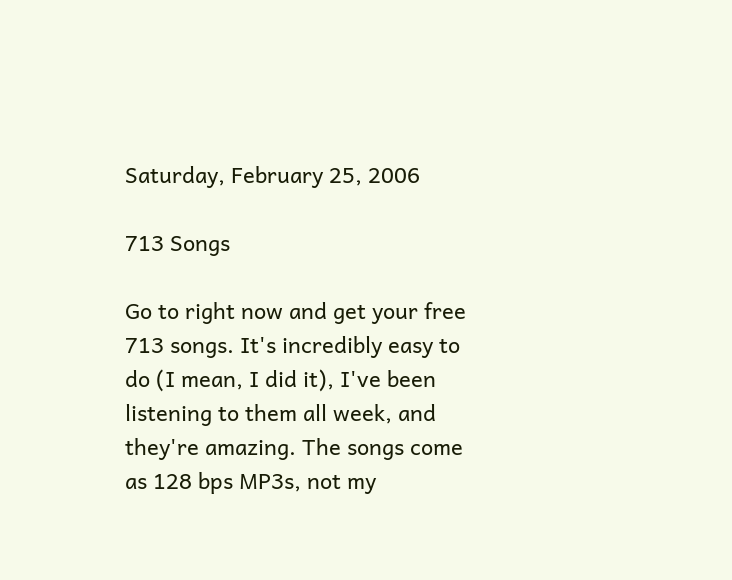Saturday, February 25, 2006

713 Songs

Go to right now and get your free 713 songs. It's incredibly easy to do (I mean, I did it), I've been listening to them all week, and they're amazing. The songs come as 128 bps MP3s, not my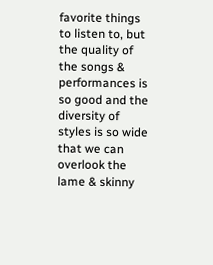favorite things to listen to, but the quality of the songs & performances is so good and the diversity of styles is so wide that we can overlook the lame & skinny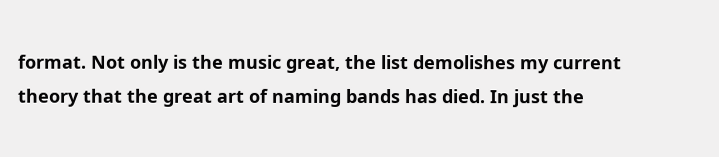format. Not only is the music great, the list demolishes my current theory that the great art of naming bands has died. In just the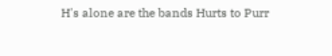H's alone are the bands Hurts to Purr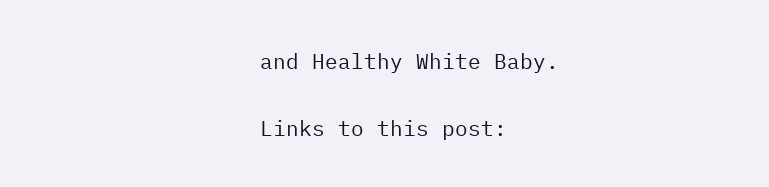and Healthy White Baby.

Links to this post: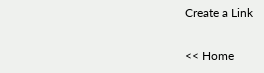Create a Link

<< Home